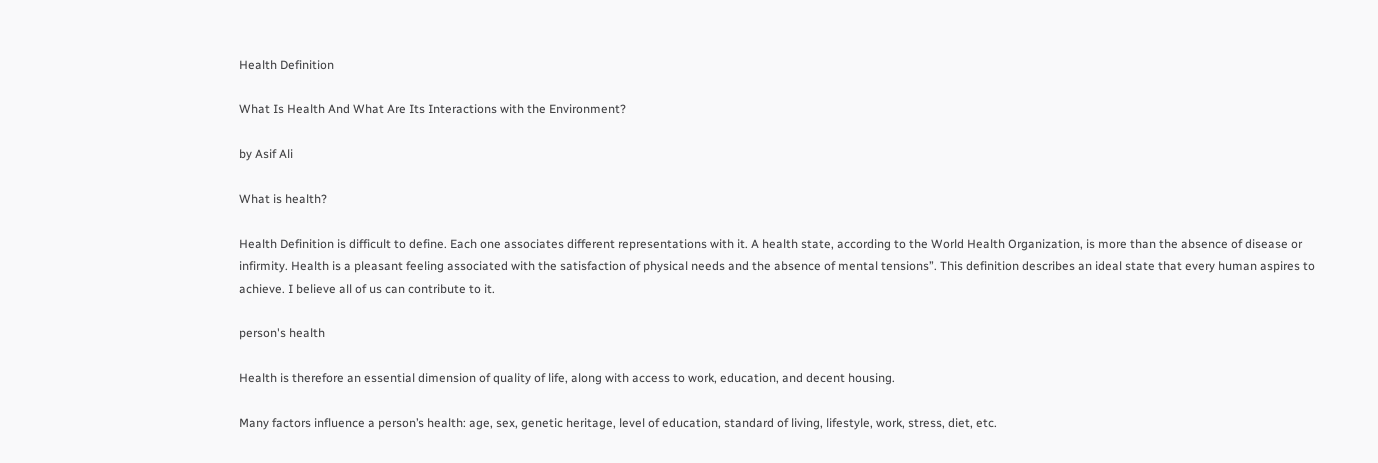Health Definition

What Is Health And What Are Its Interactions with the Environment?

by Asif Ali

What is health?

Health Definition is difficult to define. Each one associates different representations with it. A health state, according to the World Health Organization, is more than the absence of disease or infirmity. Health is a pleasant feeling associated with the satisfaction of physical needs and the absence of mental tensions”. This definition describes an ideal state that every human aspires to achieve. I believe all of us can contribute to it.

person's health

Health is therefore an essential dimension of quality of life, along with access to work, education, and decent housing.

Many factors influence a person’s health: age, sex, genetic heritage, level of education, standard of living, lifestyle, work, stress, diet, etc.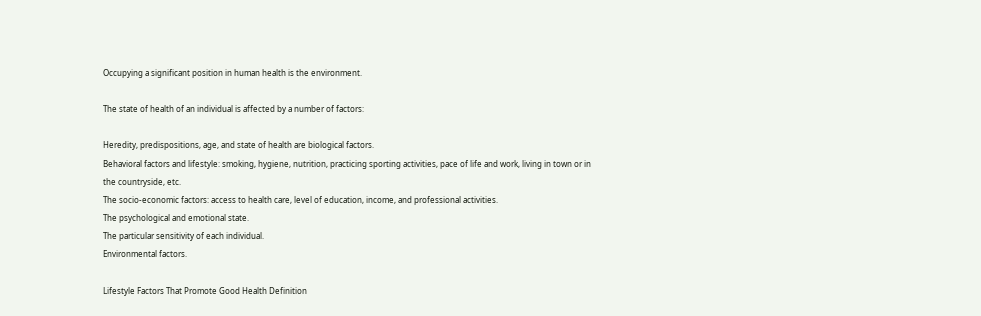Occupying a significant position in human health is the environment.

The state of health of an individual is affected by a number of factors:

Heredity, predispositions, age, and state of health are biological factors.
Behavioral factors and lifestyle: smoking, hygiene, nutrition, practicing sporting activities, pace of life and work, living in town or in the countryside, etc.
The socio-economic factors: access to health care, level of education, income, and professional activities.
The psychological and emotional state.
The particular sensitivity of each individual.
Environmental factors.

Lifestyle Factors That Promote Good Health Definition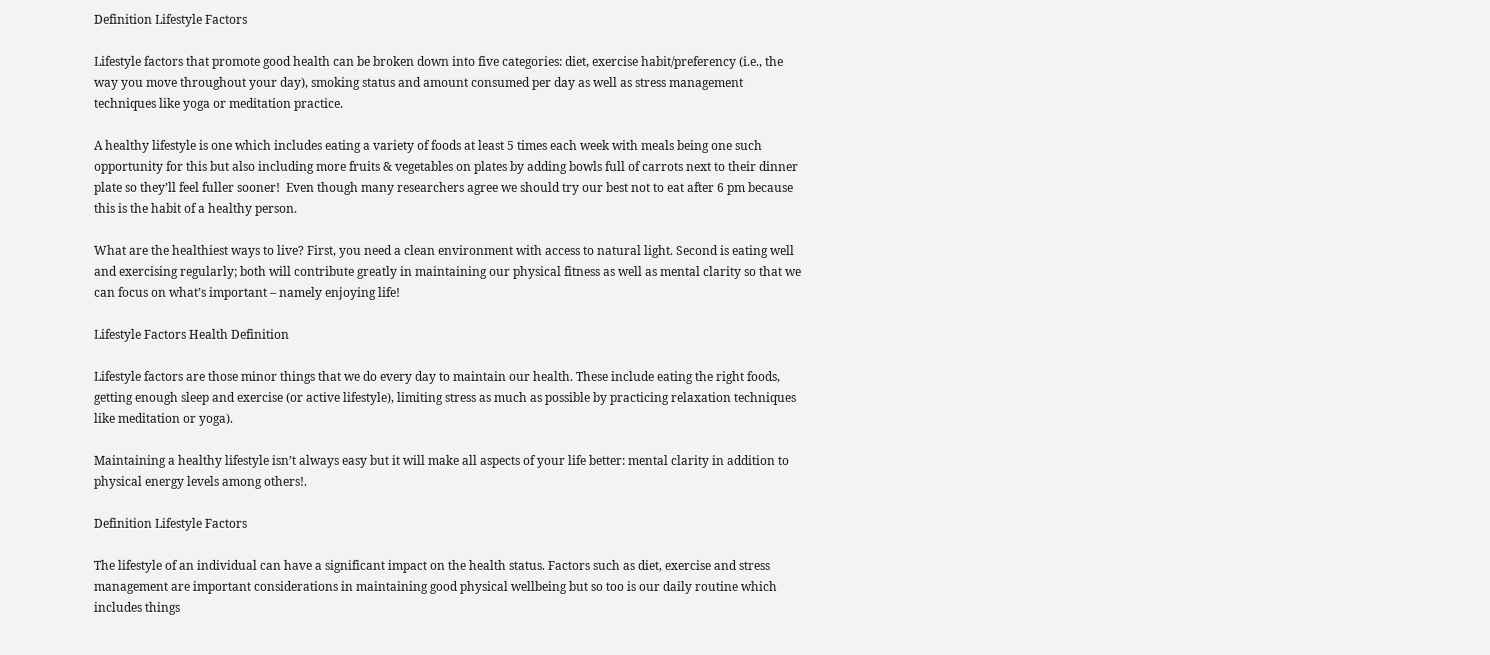Definition Lifestyle Factors

Lifestyle factors that promote good health can be broken down into five categories: diet, exercise habit/preferency (i.e., the way you move throughout your day), smoking status and amount consumed per day as well as stress management techniques like yoga or meditation practice.

A healthy lifestyle is one which includes eating a variety of foods at least 5 times each week with meals being one such opportunity for this but also including more fruits & vegetables on plates by adding bowls full of carrots next to their dinner plate so they’ll feel fuller sooner!  Even though many researchers agree we should try our best not to eat after 6 pm because this is the habit of a healthy person.

What are the healthiest ways to live? First, you need a clean environment with access to natural light. Second is eating well and exercising regularly; both will contribute greatly in maintaining our physical fitness as well as mental clarity so that we can focus on what’s important – namely enjoying life!

Lifestyle Factors Health Definition

Lifestyle factors are those minor things that we do every day to maintain our health. These include eating the right foods, getting enough sleep and exercise (or active lifestyle), limiting stress as much as possible by practicing relaxation techniques like meditation or yoga).

Maintaining a healthy lifestyle isn’t always easy but it will make all aspects of your life better: mental clarity in addition to physical energy levels among others!.

Definition Lifestyle Factors

The lifestyle of an individual can have a significant impact on the health status. Factors such as diet, exercise and stress management are important considerations in maintaining good physical wellbeing but so too is our daily routine which includes things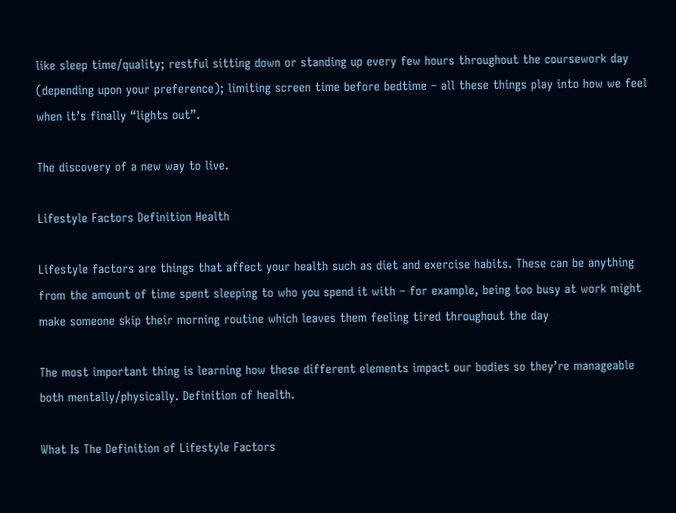like sleep time/quality; restful sitting down or standing up every few hours throughout the coursework day (depending upon your preference); limiting screen time before bedtime – all these things play into how we feel when it’s finally “lights out”.

The discovery of a new way to live.

Lifestyle Factors Definition Health

Lifestyle factors are things that affect your health such as diet and exercise habits. These can be anything from the amount of time spent sleeping to who you spend it with – for example, being too busy at work might make someone skip their morning routine which leaves them feeling tired throughout the day

The most important thing is learning how these different elements impact our bodies so they’re manageable both mentally/physically. Definition of health.

What Is The Definition of Lifestyle Factors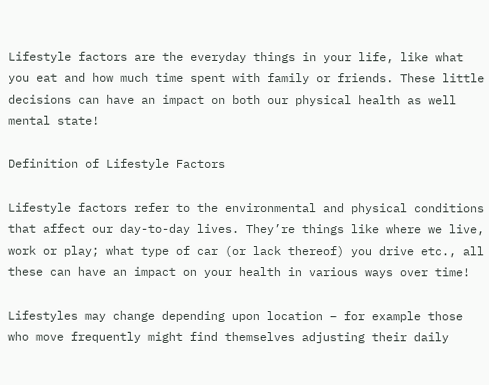Lifestyle factors are the everyday things in your life, like what you eat and how much time spent with family or friends. These little decisions can have an impact on both our physical health as well mental state!

Definition of Lifestyle Factors

Lifestyle factors refer to the environmental and physical conditions that affect our day-to-day lives. They’re things like where we live, work or play; what type of car (or lack thereof) you drive etc., all these can have an impact on your health in various ways over time!

Lifestyles may change depending upon location – for example those who move frequently might find themselves adjusting their daily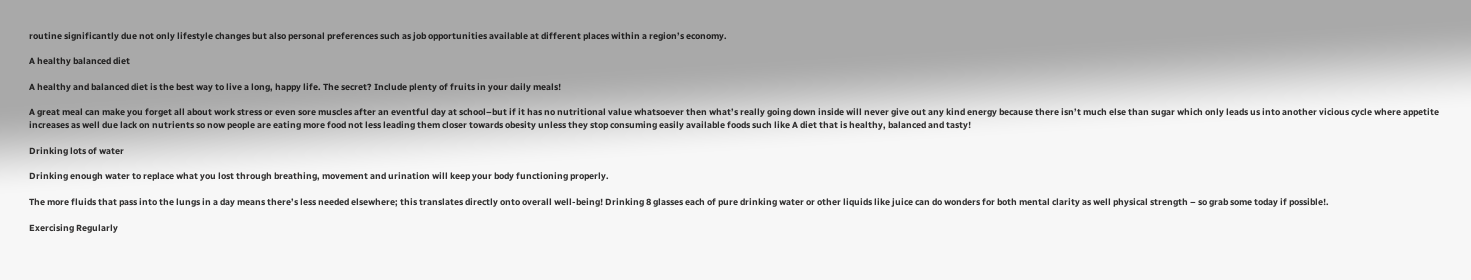routine significantly due not only lifestyle changes but also personal preferences such as job opportunities available at different places within a region’s economy.

A healthy balanced diet

A healthy and balanced diet is the best way to live a long, happy life. The secret? Include plenty of fruits in your daily meals!

A great meal can make you forget all about work stress or even sore muscles after an eventful day at school–but if it has no nutritional value whatsoever then what’s really going down inside will never give out any kind energy because there isn’t much else than sugar which only leads us into another vicious cycle where appetite increases as well due lack on nutrients so now people are eating more food not less leading them closer towards obesity unless they stop consuming easily available foods such like A diet that is healthy, balanced and tasty!

Drinking lots of water

Drinking enough water to replace what you lost through breathing, movement and urination will keep your body functioning properly.

The more fluids that pass into the lungs in a day means there’s less needed elsewhere; this translates directly onto overall well-being! Drinking 8 glasses each of pure drinking water or other liquids like juice can do wonders for both mental clarity as well physical strength – so grab some today if possible!.

Exercising Regularly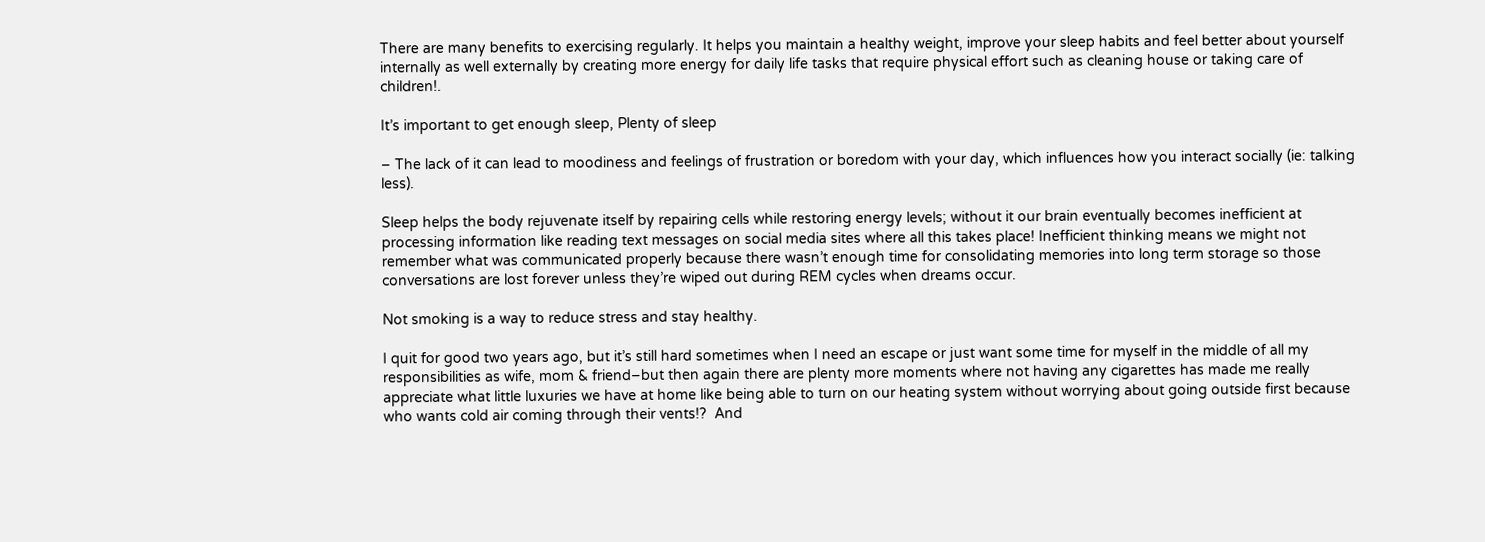There are many benefits to exercising regularly. It helps you maintain a healthy weight, improve your sleep habits and feel better about yourself internally as well externally by creating more energy for daily life tasks that require physical effort such as cleaning house or taking care of children!.

It’s important to get enough sleep, Plenty of sleep

– The lack of it can lead to moodiness and feelings of frustration or boredom with your day, which influences how you interact socially (ie: talking less).

Sleep helps the body rejuvenate itself by repairing cells while restoring energy levels; without it our brain eventually becomes inefficient at processing information like reading text messages on social media sites where all this takes place! Inefficient thinking means we might not remember what was communicated properly because there wasn’t enough time for consolidating memories into long term storage so those conversations are lost forever unless they’re wiped out during REM cycles when dreams occur.

Not smoking is a way to reduce stress and stay healthy.

I quit for good two years ago, but it’s still hard sometimes when I need an escape or just want some time for myself in the middle of all my responsibilities as wife, mom & friend–but then again there are plenty more moments where not having any cigarettes has made me really appreciate what little luxuries we have at home like being able to turn on our heating system without worrying about going outside first because who wants cold air coming through their vents!?  And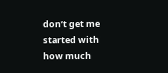don’t get me started with how much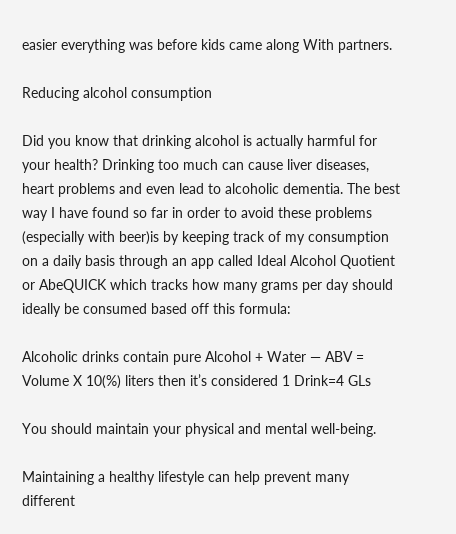easier everything was before kids came along With partners.

Reducing alcohol consumption

Did you know that drinking alcohol is actually harmful for your health? Drinking too much can cause liver diseases, heart problems and even lead to alcoholic dementia. The best way I have found so far in order to avoid these problems (especially with beer)is by keeping track of my consumption on a daily basis through an app called Ideal Alcohol Quotient or AbeQUICK which tracks how many grams per day should ideally be consumed based off this formula:

Alcoholic drinks contain pure Alcohol + Water — ABV = Volume X 10(%) liters then it’s considered 1 Drink=4 GLs

You should maintain your physical and mental well-being.

Maintaining a healthy lifestyle can help prevent many different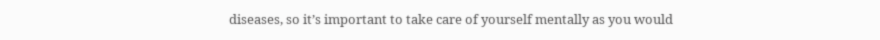diseases, so it’s important to take care of yourself mentally as you would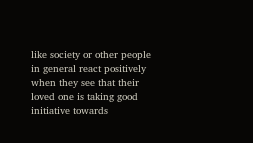like society or other people in general react positively when they see that their loved one is taking good initiative towards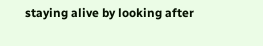staying alive by looking after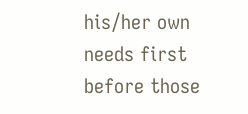his/her own needs first before those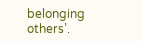belonging others’.